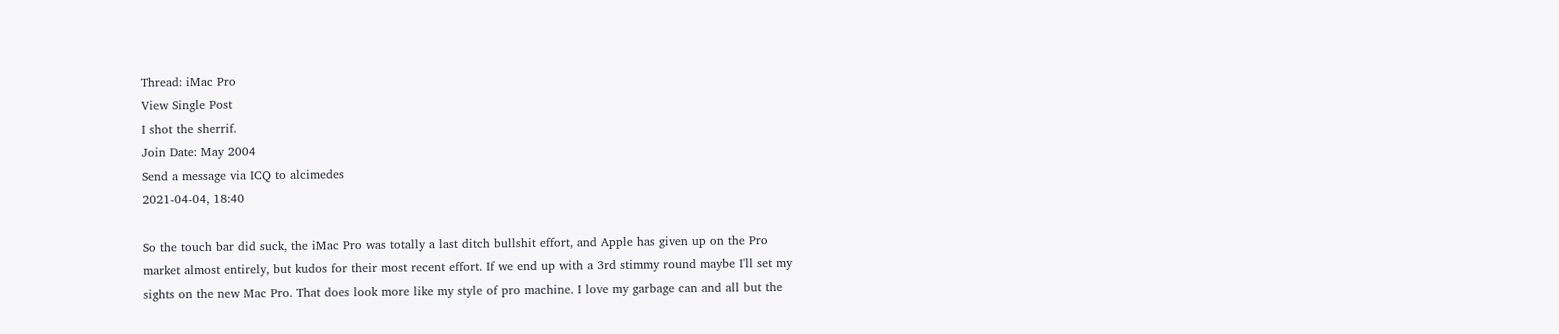Thread: iMac Pro
View Single Post
I shot the sherrif.
Join Date: May 2004
Send a message via ICQ to alcimedes
2021-04-04, 18:40

So the touch bar did suck, the iMac Pro was totally a last ditch bullshit effort, and Apple has given up on the Pro market almost entirely, but kudos for their most recent effort. If we end up with a 3rd stimmy round maybe I'll set my sights on the new Mac Pro. That does look more like my style of pro machine. I love my garbage can and all but the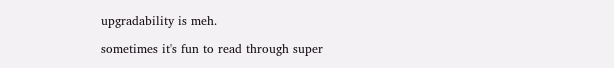upgradability is meh.

sometimes it's fun to read through super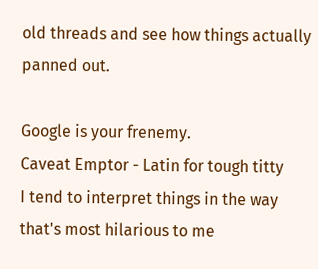old threads and see how things actually panned out.

Google is your frenemy.
Caveat Emptor - Latin for tough titty
I tend to interpret things in the way that's most hilarious to me